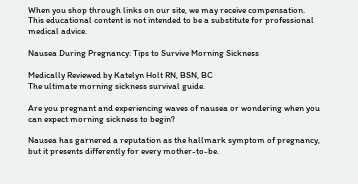When you shop through links on our site, we may receive compensation. This educational content is not intended to be a substitute for professional medical advice.

Nausea During Pregnancy: Tips to Survive Morning Sickness

Medically Reviewed by Katelyn Holt RN, BSN, BC
The ultimate morning sickness survival guide.

Are you pregnant and experiencing waves of nausea or wondering when you can expect morning sickness to begin?

Nausea has garnered a reputation as the hallmark symptom of pregnancy, but it presents differently for every mother-to-be.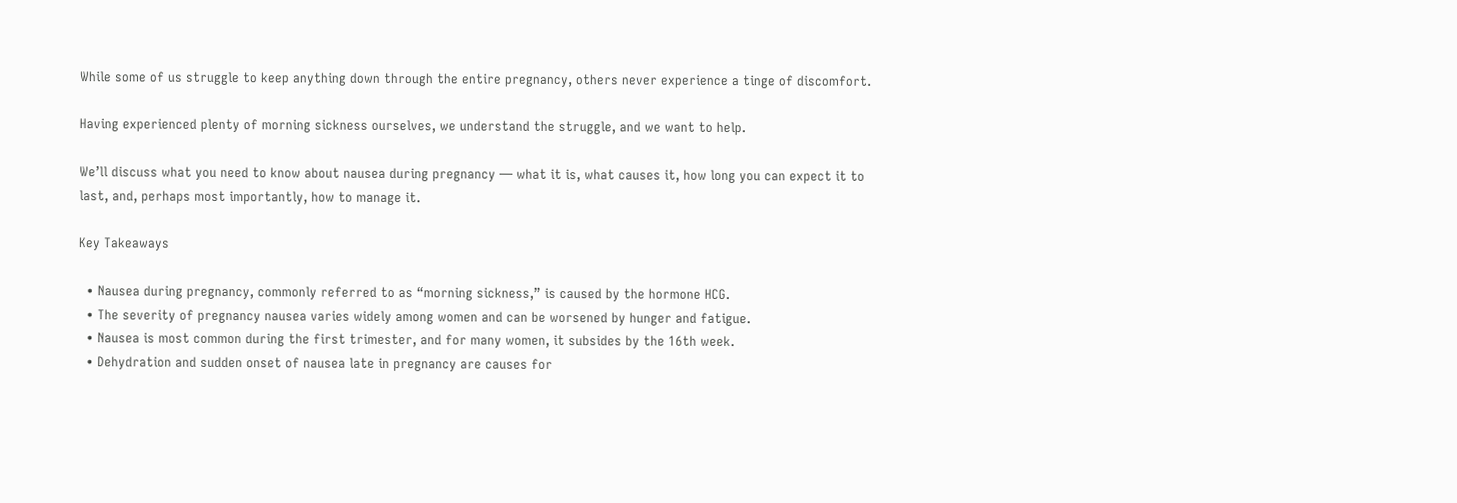While some of us struggle to keep anything down through the entire pregnancy, others never experience a tinge of discomfort.

Having experienced plenty of morning sickness ourselves, we understand the struggle, and we want to help.

We’ll discuss what you need to know about nausea during pregnancy — what it is, what causes it, how long you can expect it to last, and, perhaps most importantly, how to manage it.

Key Takeaways

  • Nausea during pregnancy, commonly referred to as “morning sickness,” is caused by the hormone HCG.
  • The severity of pregnancy nausea varies widely among women and can be worsened by hunger and fatigue.
  • Nausea is most common during the first trimester, and for many women, it subsides by the 16th week.
  • Dehydration and sudden onset of nausea late in pregnancy are causes for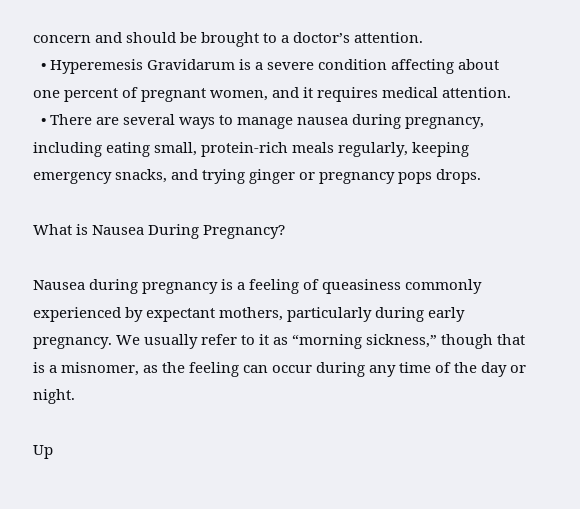concern and should be brought to a doctor’s attention.
  • Hyperemesis Gravidarum is a severe condition affecting about one percent of pregnant women, and it requires medical attention.
  • There are several ways to manage nausea during pregnancy, including eating small, protein-rich meals regularly, keeping emergency snacks, and trying ginger or pregnancy pops drops.

What is Nausea During Pregnancy?

Nausea during pregnancy is a feeling of queasiness commonly experienced by expectant mothers, particularly during early pregnancy. We usually refer to it as “morning sickness,” though that is a misnomer, as the feeling can occur during any time of the day or night.

Up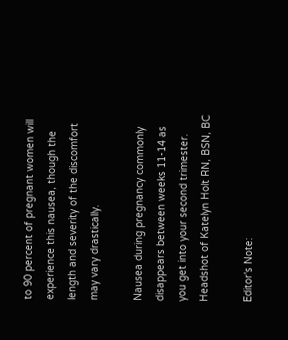to 90 percent of pregnant women will experience this nausea, though the length and severity of the discomfort may vary drastically.

Nausea during pregnancy commonly disappears between weeks 11-14 as you get into your second trimester.
Headshot of Katelyn Holt RN, BSN, BC

Editor's Note: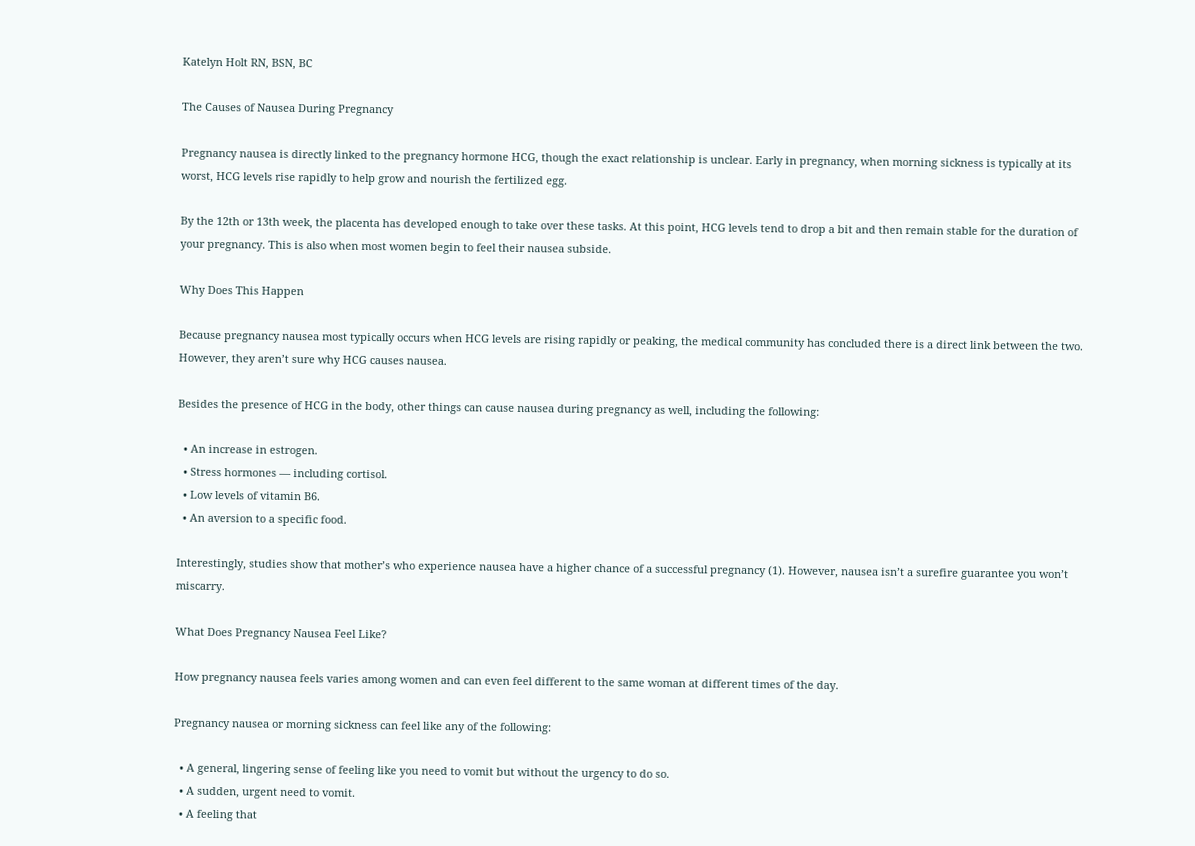Katelyn Holt RN, BSN, BC

The Causes of Nausea During Pregnancy

Pregnancy nausea is directly linked to the pregnancy hormone HCG, though the exact relationship is unclear. Early in pregnancy, when morning sickness is typically at its worst, HCG levels rise rapidly to help grow and nourish the fertilized egg.

By the 12th or 13th week, the placenta has developed enough to take over these tasks. At this point, HCG levels tend to drop a bit and then remain stable for the duration of your pregnancy. This is also when most women begin to feel their nausea subside.

Why Does This Happen

Because pregnancy nausea most typically occurs when HCG levels are rising rapidly or peaking, the medical community has concluded there is a direct link between the two. However, they aren’t sure why HCG causes nausea.

Besides the presence of HCG in the body, other things can cause nausea during pregnancy as well, including the following:

  • An increase in estrogen.
  • Stress hormones — including cortisol.
  • Low levels of vitamin B6.
  • An aversion to a specific food.

Interestingly, studies show that mother’s who experience nausea have a higher chance of a successful pregnancy (1). However, nausea isn’t a surefire guarantee you won’t miscarry.

What Does Pregnancy Nausea Feel Like?

How pregnancy nausea feels varies among women and can even feel different to the same woman at different times of the day.

Pregnancy nausea or morning sickness can feel like any of the following:

  • A general, lingering sense of feeling like you need to vomit but without the urgency to do so.
  • A sudden, urgent need to vomit.
  • A feeling that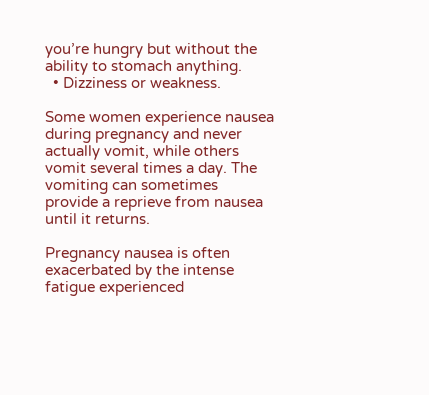you’re hungry but without the ability to stomach anything.
  • Dizziness or weakness.

Some women experience nausea during pregnancy and never actually vomit, while others vomit several times a day. The vomiting can sometimes provide a reprieve from nausea until it returns.

Pregnancy nausea is often exacerbated by the intense fatigue experienced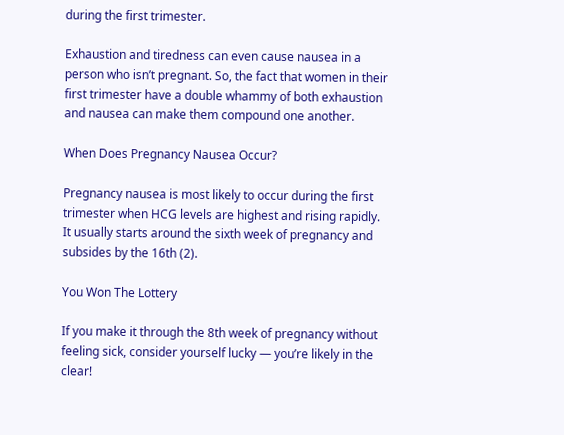during the first trimester.

Exhaustion and tiredness can even cause nausea in a person who isn’t pregnant. So, the fact that women in their first trimester have a double whammy of both exhaustion and nausea can make them compound one another.

When Does Pregnancy Nausea Occur?

Pregnancy nausea is most likely to occur during the first trimester when HCG levels are highest and rising rapidly. It usually starts around the sixth week of pregnancy and subsides by the 16th (2).

You Won The Lottery

If you make it through the 8th week of pregnancy without feeling sick, consider yourself lucky — you’re likely in the clear!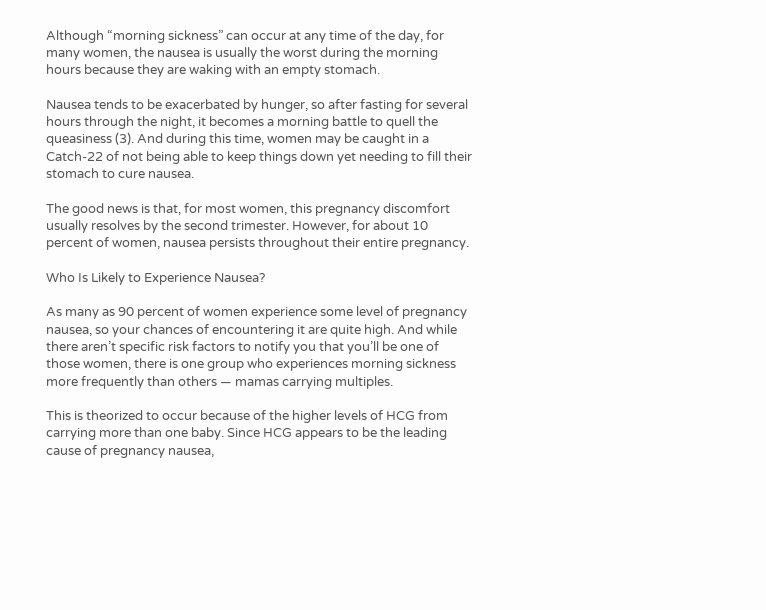Although “morning sickness” can occur at any time of the day, for many women, the nausea is usually the worst during the morning hours because they are waking with an empty stomach.

Nausea tends to be exacerbated by hunger, so after fasting for several hours through the night, it becomes a morning battle to quell the queasiness (3). And during this time, women may be caught in a Catch-22 of not being able to keep things down yet needing to fill their stomach to cure nausea.

The good news is that, for most women, this pregnancy discomfort usually resolves by the second trimester. However, for about 10 percent of women, nausea persists throughout their entire pregnancy.

Who Is Likely to Experience Nausea?

As many as 90 percent of women experience some level of pregnancy nausea, so your chances of encountering it are quite high. And while there aren’t specific risk factors to notify you that you’ll be one of those women, there is one group who experiences morning sickness more frequently than others — mamas carrying multiples.

This is theorized to occur because of the higher levels of HCG from carrying more than one baby. Since HCG appears to be the leading cause of pregnancy nausea,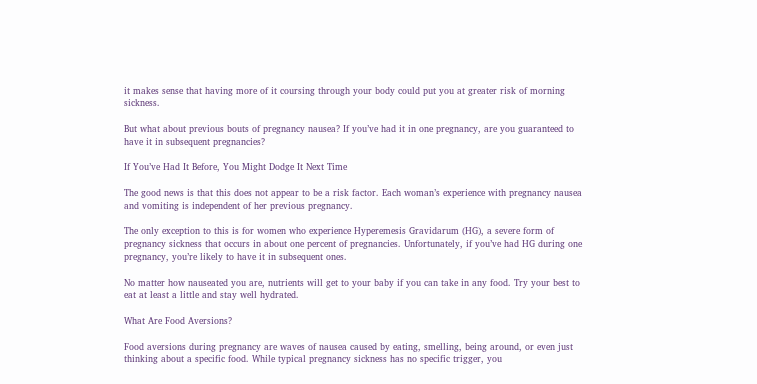it makes sense that having more of it coursing through your body could put you at greater risk of morning sickness.

But what about previous bouts of pregnancy nausea? If you’ve had it in one pregnancy, are you guaranteed to have it in subsequent pregnancies?

If You’ve Had It Before, You Might Dodge It Next Time

The good news is that this does not appear to be a risk factor. Each woman’s experience with pregnancy nausea and vomiting is independent of her previous pregnancy.

The only exception to this is for women who experience Hyperemesis Gravidarum (HG), a severe form of pregnancy sickness that occurs in about one percent of pregnancies. Unfortunately, if you’ve had HG during one pregnancy, you’re likely to have it in subsequent ones.

No matter how nauseated you are, nutrients will get to your baby if you can take in any food. Try your best to eat at least a little and stay well hydrated.

What Are Food Aversions?

Food aversions during pregnancy are waves of nausea caused by eating, smelling, being around, or even just thinking about a specific food. While typical pregnancy sickness has no specific trigger, you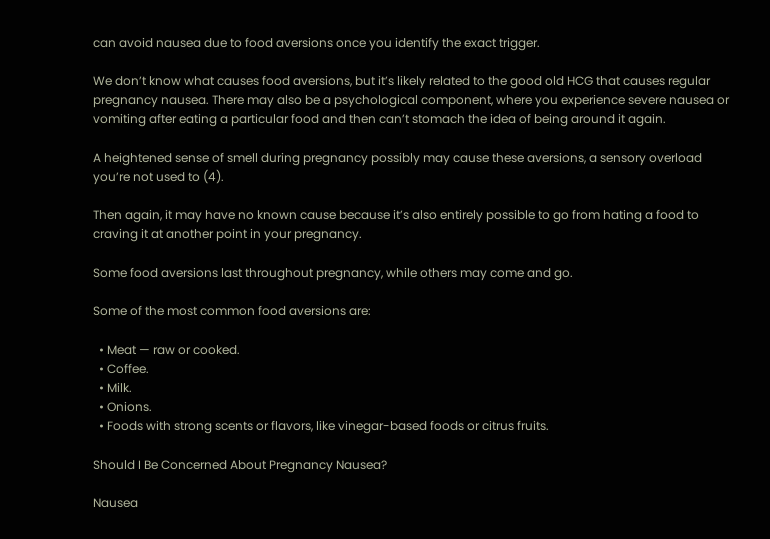can avoid nausea due to food aversions once you identify the exact trigger.

We don’t know what causes food aversions, but it’s likely related to the good old HCG that causes regular pregnancy nausea. There may also be a psychological component, where you experience severe nausea or vomiting after eating a particular food and then can’t stomach the idea of being around it again.

A heightened sense of smell during pregnancy possibly may cause these aversions, a sensory overload you’re not used to (4).

Then again, it may have no known cause because it’s also entirely possible to go from hating a food to craving it at another point in your pregnancy.

Some food aversions last throughout pregnancy, while others may come and go.

Some of the most common food aversions are:

  • Meat — raw or cooked.
  • Coffee.
  • Milk.
  • Onions.
  • Foods with strong scents or flavors, like vinegar-based foods or citrus fruits.

Should I Be Concerned About Pregnancy Nausea?

Nausea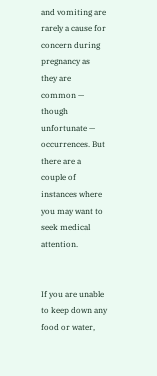and vomiting are rarely a cause for concern during pregnancy as they are common — though unfortunate — occurrences. But there are a couple of instances where you may want to seek medical attention.


If you are unable to keep down any food or water,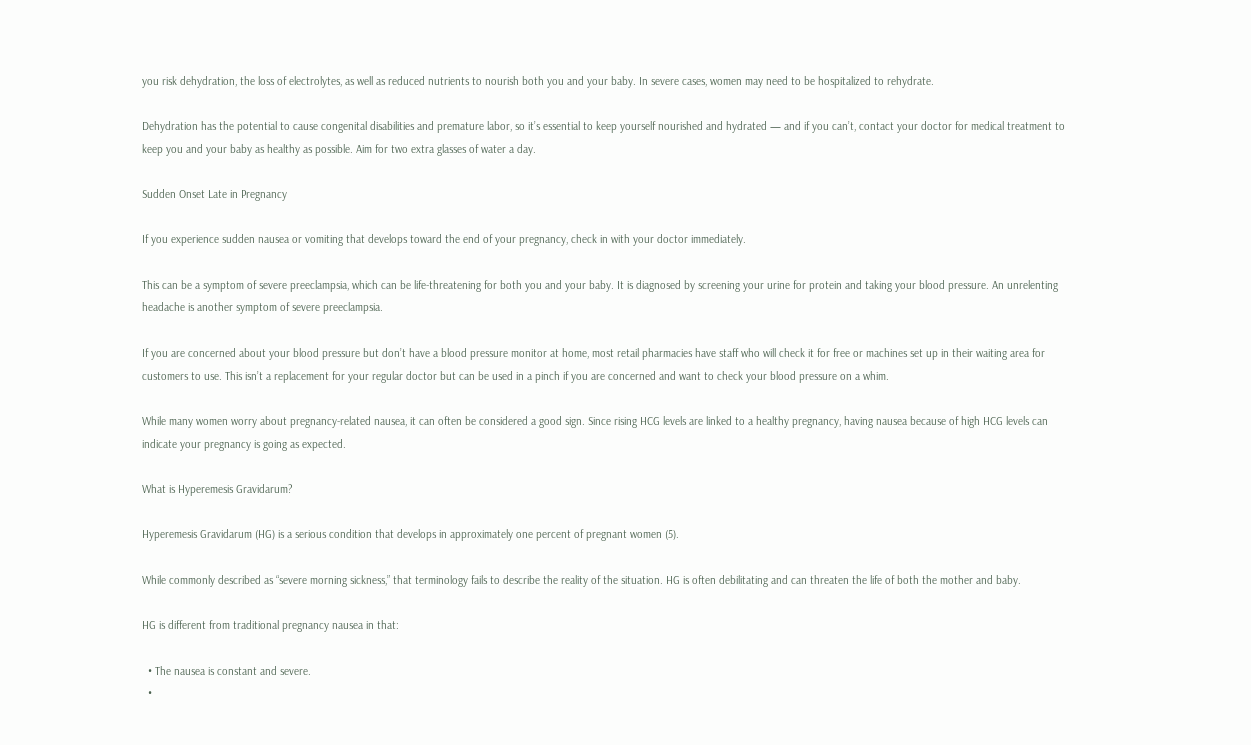you risk dehydration, the loss of electrolytes, as well as reduced nutrients to nourish both you and your baby. In severe cases, women may need to be hospitalized to rehydrate.

Dehydration has the potential to cause congenital disabilities and premature labor, so it’s essential to keep yourself nourished and hydrated — and if you can’t, contact your doctor for medical treatment to keep you and your baby as healthy as possible. Aim for two extra glasses of water a day.

Sudden Onset Late in Pregnancy

If you experience sudden nausea or vomiting that develops toward the end of your pregnancy, check in with your doctor immediately.

This can be a symptom of severe preeclampsia, which can be life-threatening for both you and your baby. It is diagnosed by screening your urine for protein and taking your blood pressure. An unrelenting headache is another symptom of severe preeclampsia.

If you are concerned about your blood pressure but don’t have a blood pressure monitor at home, most retail pharmacies have staff who will check it for free or machines set up in their waiting area for customers to use. This isn’t a replacement for your regular doctor but can be used in a pinch if you are concerned and want to check your blood pressure on a whim.

While many women worry about pregnancy-related nausea, it can often be considered a good sign. Since rising HCG levels are linked to a healthy pregnancy, having nausea because of high HCG levels can indicate your pregnancy is going as expected.

What is Hyperemesis Gravidarum?

Hyperemesis Gravidarum (HG) is a serious condition that develops in approximately one percent of pregnant women (5).

While commonly described as “severe morning sickness,” that terminology fails to describe the reality of the situation. HG is often debilitating and can threaten the life of both the mother and baby.

HG is different from traditional pregnancy nausea in that:

  • The nausea is constant and severe.
  •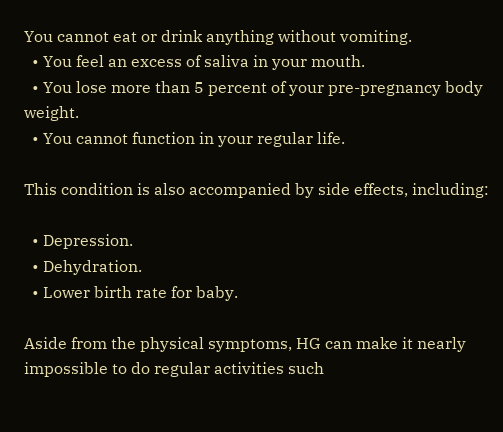You cannot eat or drink anything without vomiting.
  • You feel an excess of saliva in your mouth.
  • You lose more than 5 percent of your pre-pregnancy body weight.
  • You cannot function in your regular life.

This condition is also accompanied by side effects, including:

  • Depression.
  • Dehydration.
  • Lower birth rate for baby.

Aside from the physical symptoms, HG can make it nearly impossible to do regular activities such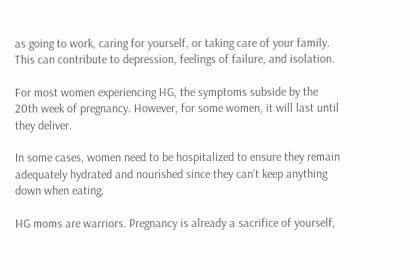as going to work, caring for yourself, or taking care of your family. This can contribute to depression, feelings of failure, and isolation.

For most women experiencing HG, the symptoms subside by the 20th week of pregnancy. However, for some women, it will last until they deliver.

In some cases, women need to be hospitalized to ensure they remain adequately hydrated and nourished since they can’t keep anything down when eating.

HG moms are warriors. Pregnancy is already a sacrifice of yourself,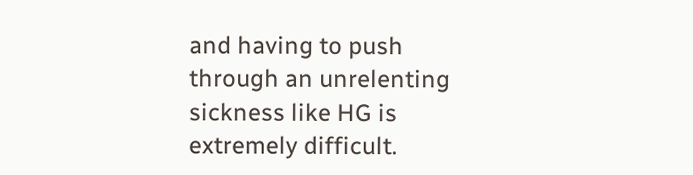and having to push through an unrelenting sickness like HG is extremely difficult.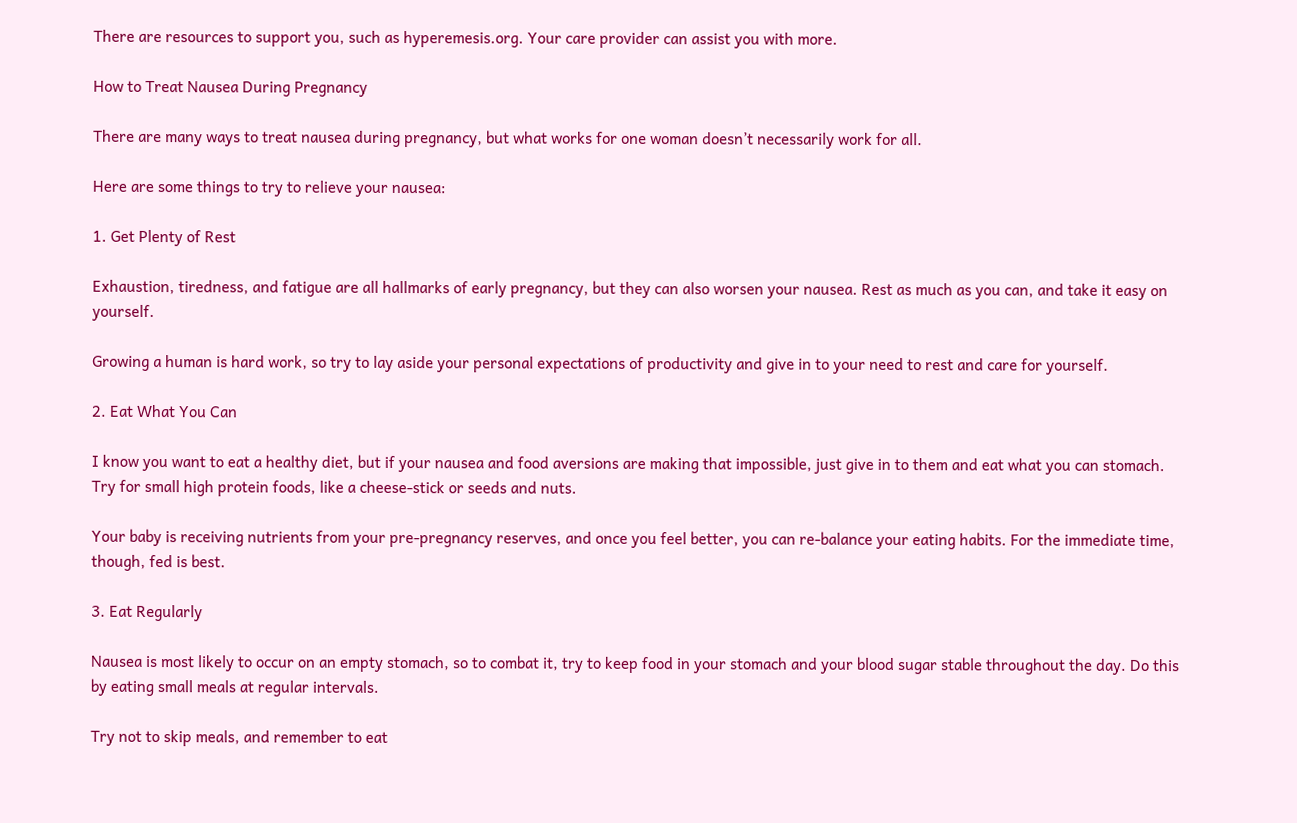There are resources to support you, such as hyperemesis.org. Your care provider can assist you with more.

How to Treat Nausea During Pregnancy

There are many ways to treat nausea during pregnancy, but what works for one woman doesn’t necessarily work for all.

Here are some things to try to relieve your nausea:

1. Get Plenty of Rest

Exhaustion, tiredness, and fatigue are all hallmarks of early pregnancy, but they can also worsen your nausea. Rest as much as you can, and take it easy on yourself.

Growing a human is hard work, so try to lay aside your personal expectations of productivity and give in to your need to rest and care for yourself.

2. Eat What You Can

I know you want to eat a healthy diet, but if your nausea and food aversions are making that impossible, just give in to them and eat what you can stomach. Try for small high protein foods, like a cheese-stick or seeds and nuts.

Your baby is receiving nutrients from your pre-pregnancy reserves, and once you feel better, you can re-balance your eating habits. For the immediate time, though, fed is best.

3. Eat Regularly

Nausea is most likely to occur on an empty stomach, so to combat it, try to keep food in your stomach and your blood sugar stable throughout the day. Do this by eating small meals at regular intervals.

Try not to skip meals, and remember to eat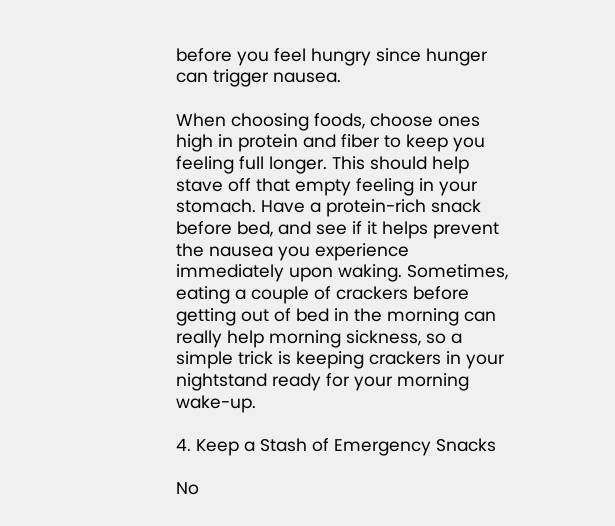before you feel hungry since hunger can trigger nausea.

When choosing foods, choose ones high in protein and fiber to keep you feeling full longer. This should help stave off that empty feeling in your stomach. Have a protein-rich snack before bed, and see if it helps prevent the nausea you experience immediately upon waking. Sometimes, eating a couple of crackers before getting out of bed in the morning can really help morning sickness, so a simple trick is keeping crackers in your nightstand ready for your morning wake-up.

4. Keep a Stash of Emergency Snacks

No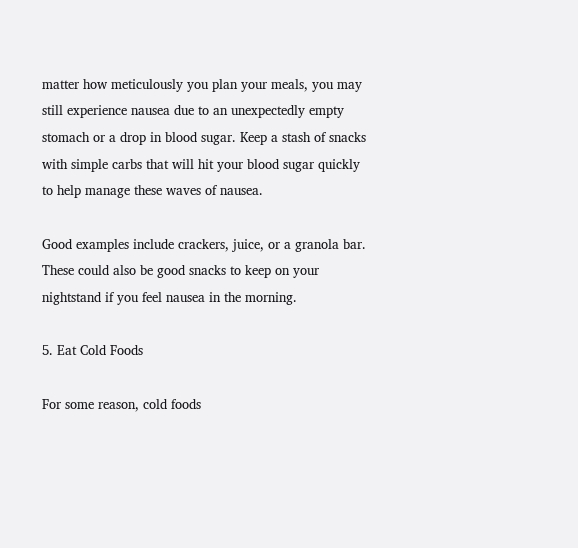matter how meticulously you plan your meals, you may still experience nausea due to an unexpectedly empty stomach or a drop in blood sugar. Keep a stash of snacks with simple carbs that will hit your blood sugar quickly to help manage these waves of nausea.

Good examples include crackers, juice, or a granola bar. These could also be good snacks to keep on your nightstand if you feel nausea in the morning.

5. Eat Cold Foods

For some reason, cold foods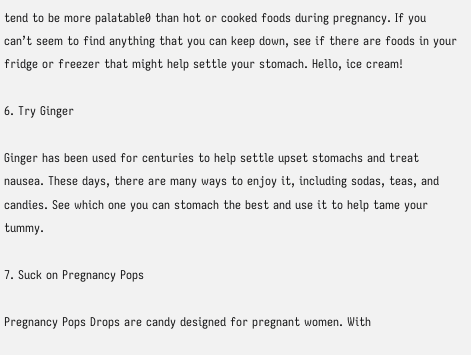tend to be more palatable0 than hot or cooked foods during pregnancy. If you can’t seem to find anything that you can keep down, see if there are foods in your fridge or freezer that might help settle your stomach. Hello, ice cream!

6. Try Ginger

Ginger has been used for centuries to help settle upset stomachs and treat nausea. These days, there are many ways to enjoy it, including sodas, teas, and candies. See which one you can stomach the best and use it to help tame your tummy.

7. Suck on Pregnancy Pops

Pregnancy Pops Drops are candy designed for pregnant women. With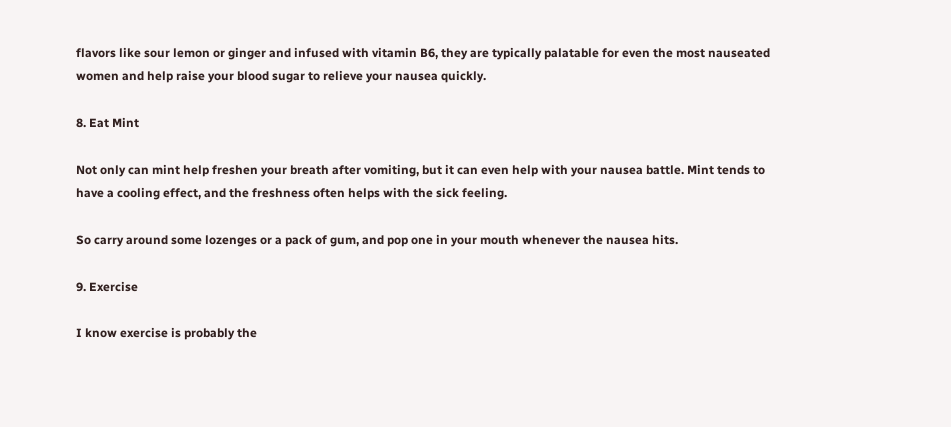flavors like sour lemon or ginger and infused with vitamin B6, they are typically palatable for even the most nauseated women and help raise your blood sugar to relieve your nausea quickly.

8. Eat Mint

Not only can mint help freshen your breath after vomiting, but it can even help with your nausea battle. Mint tends to have a cooling effect, and the freshness often helps with the sick feeling.

So carry around some lozenges or a pack of gum, and pop one in your mouth whenever the nausea hits.

9. Exercise

I know exercise is probably the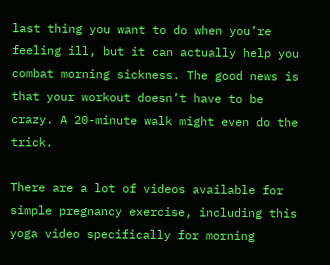last thing you want to do when you’re feeling ill, but it can actually help you combat morning sickness. The good news is that your workout doesn’t have to be crazy. A 20-minute walk might even do the trick.

There are a lot of videos available for simple pregnancy exercise, including this yoga video specifically for morning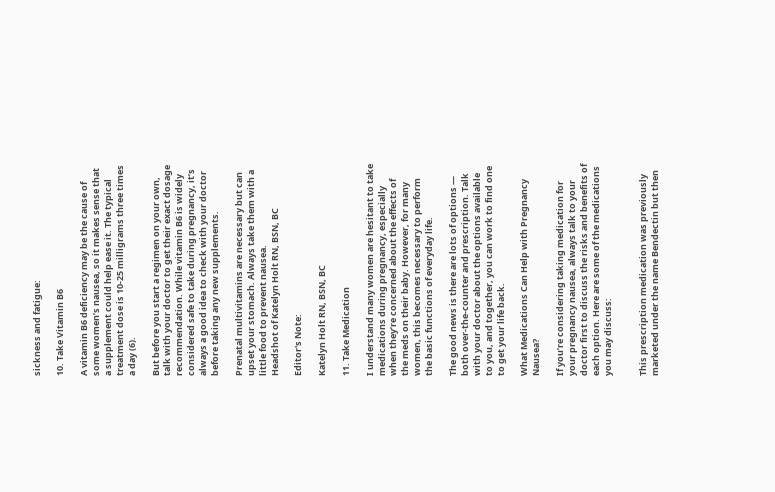sickness and fatigue:

10. Take Vitamin B6

A vitamin B6 deficiency may be the cause of some women’s nausea, so it makes sense that a supplement could help ease it. The typical treatment dose is 10-25 milligrams three times a day (6).

But before you start a regimen on your own, talk with your doctor to get their exact dosage recommendation. While vitamin B6 is widely considered safe to take during pregnancy, it’s always a good idea to check with your doctor before taking any new supplements.

Prenatal multivitamins are necessary but can upset your stomach. Always take them with a little food to prevent nausea.
Headshot of Katelyn Holt RN, BSN, BC

Editor's Note:

Katelyn Holt RN, BSN, BC

11. Take Medication

I understand many women are hesitant to take medications during pregnancy, especially when they’re concerned about the effects of the meds on their baby. However, for many women, this becomes necessary to perform the basic functions of everyday life.

The good news is there are lots of options — both over-the-counter and prescription. Talk with your doctor about the options available to you, and together, you can work to find one to get your life back.

What Medications Can Help with Pregnancy Nausea?

If you’re considering taking medication for your pregnancy nausea, always talk to your doctor first to discuss the risks and benefits of each option. Here are some of the medications you may discuss:


This prescription medication was previously marketed under the name Bendectin but then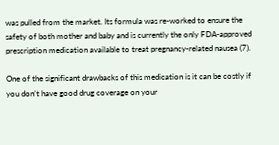was pulled from the market. Its formula was re-worked to ensure the safety of both mother and baby and is currently the only FDA-approved prescription medication available to treat pregnancy-related nausea (7).

One of the significant drawbacks of this medication is it can be costly if you don’t have good drug coverage on your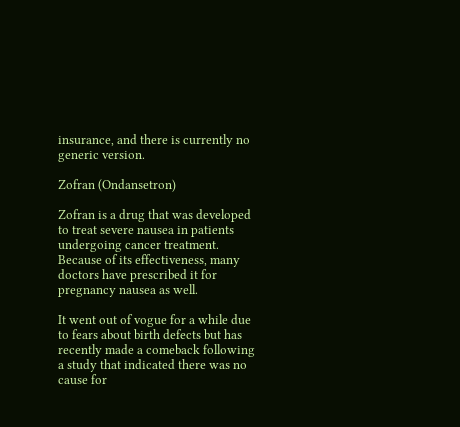insurance, and there is currently no generic version.

Zofran (Ondansetron)

Zofran is a drug that was developed to treat severe nausea in patients undergoing cancer treatment. Because of its effectiveness, many doctors have prescribed it for pregnancy nausea as well.

It went out of vogue for a while due to fears about birth defects but has recently made a comeback following a study that indicated there was no cause for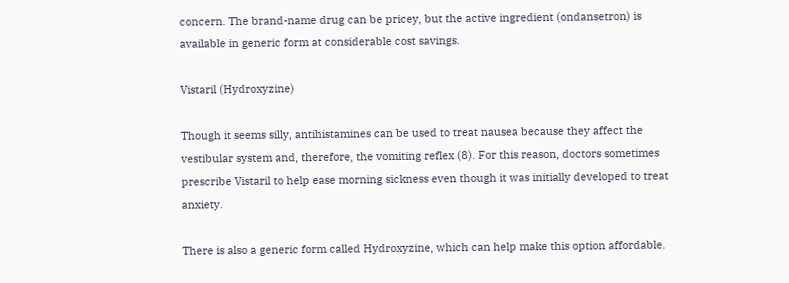concern. The brand-name drug can be pricey, but the active ingredient (ondansetron) is available in generic form at considerable cost savings.

Vistaril (Hydroxyzine)

Though it seems silly, antihistamines can be used to treat nausea because they affect the vestibular system and, therefore, the vomiting reflex (8). For this reason, doctors sometimes prescribe Vistaril to help ease morning sickness even though it was initially developed to treat anxiety.

There is also a generic form called Hydroxyzine, which can help make this option affordable.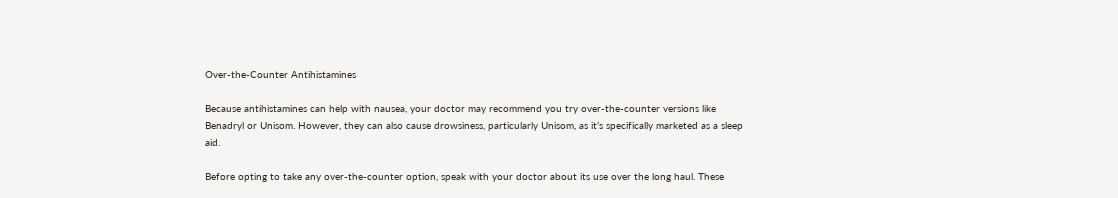Over-the-Counter Antihistamines

Because antihistamines can help with nausea, your doctor may recommend you try over-the-counter versions like Benadryl or Unisom. However, they can also cause drowsiness, particularly Unisom, as it’s specifically marketed as a sleep aid.

Before opting to take any over-the-counter option, speak with your doctor about its use over the long haul. These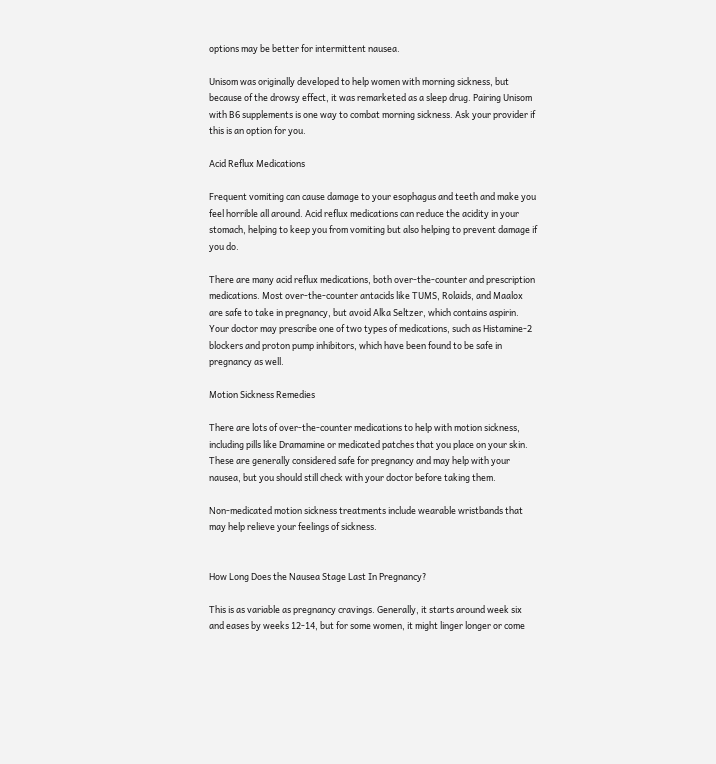options may be better for intermittent nausea.

Unisom was originally developed to help women with morning sickness, but because of the drowsy effect, it was remarketed as a sleep drug. Pairing Unisom with B6 supplements is one way to combat morning sickness. Ask your provider if this is an option for you.

Acid Reflux Medications

Frequent vomiting can cause damage to your esophagus and teeth and make you feel horrible all around. Acid reflux medications can reduce the acidity in your stomach, helping to keep you from vomiting but also helping to prevent damage if you do.

There are many acid reflux medications, both over-the-counter and prescription medications. Most over-the-counter antacids like TUMS, Rolaids, and Maalox are safe to take in pregnancy, but avoid Alka Seltzer, which contains aspirin. Your doctor may prescribe one of two types of medications, such as Histamine-2 blockers and proton pump inhibitors, which have been found to be safe in pregnancy as well.

Motion Sickness Remedies

There are lots of over-the-counter medications to help with motion sickness, including pills like Dramamine or medicated patches that you place on your skin. These are generally considered safe for pregnancy and may help with your nausea, but you should still check with your doctor before taking them.

Non-medicated motion sickness treatments include wearable wristbands that may help relieve your feelings of sickness.


How Long Does the Nausea Stage Last In Pregnancy?

This is as variable as pregnancy cravings. Generally, it starts around week six and eases by weeks 12-14, but for some women, it might linger longer or come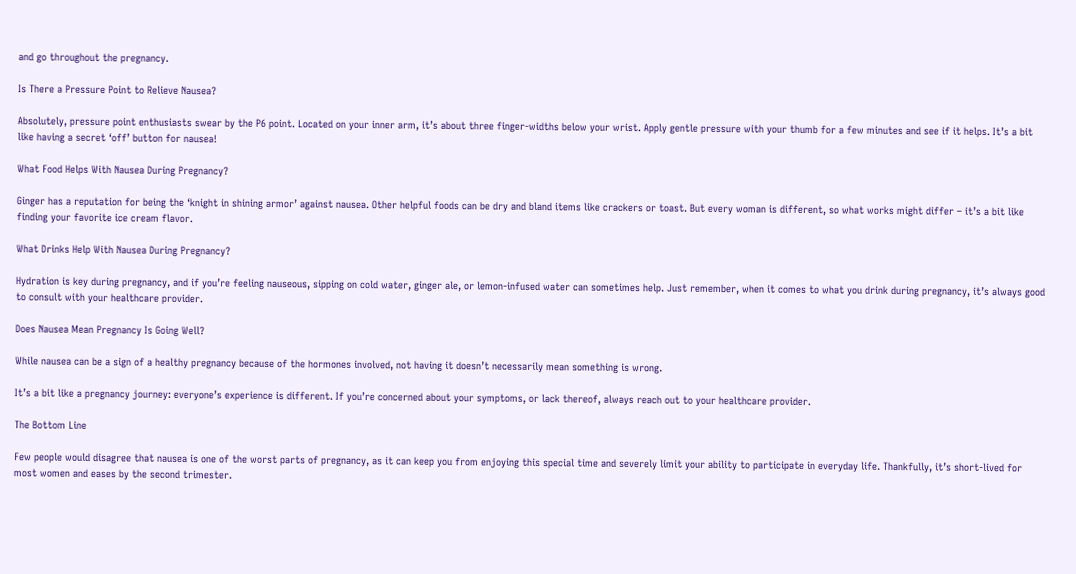and go throughout the pregnancy.

Is There a Pressure Point to Relieve Nausea?

Absolutely, pressure point enthusiasts swear by the P6 point. Located on your inner arm, it’s about three finger-widths below your wrist. Apply gentle pressure with your thumb for a few minutes and see if it helps. It’s a bit like having a secret ‘off’ button for nausea!

What Food Helps With Nausea During Pregnancy?

Ginger has a reputation for being the ‘knight in shining armor’ against nausea. Other helpful foods can be dry and bland items like crackers or toast. But every woman is different, so what works might differ – it’s a bit like finding your favorite ice cream flavor.

What Drinks Help With Nausea During Pregnancy?

Hydration is key during pregnancy, and if you’re feeling nauseous, sipping on cold water, ginger ale, or lemon-infused water can sometimes help. Just remember, when it comes to what you drink during pregnancy, it’s always good to consult with your healthcare provider.

Does Nausea Mean Pregnancy Is Going Well?

While nausea can be a sign of a healthy pregnancy because of the hormones involved, not having it doesn’t necessarily mean something is wrong.

It’s a bit like a pregnancy journey: everyone’s experience is different. If you’re concerned about your symptoms, or lack thereof, always reach out to your healthcare provider.

The Bottom Line

Few people would disagree that nausea is one of the worst parts of pregnancy, as it can keep you from enjoying this special time and severely limit your ability to participate in everyday life. Thankfully, it’s short-lived for most women and eases by the second trimester.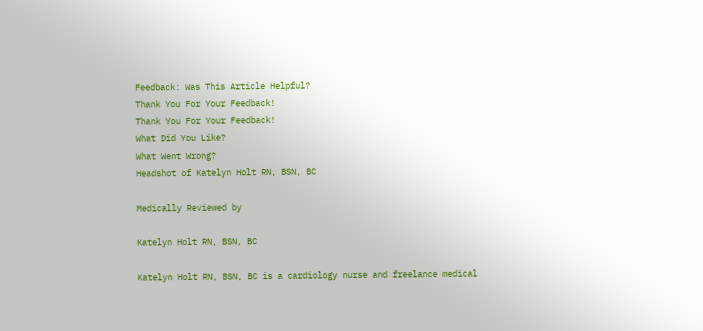Feedback: Was This Article Helpful?
Thank You For Your Feedback!
Thank You For Your Feedback!
What Did You Like?
What Went Wrong?
Headshot of Katelyn Holt RN, BSN, BC

Medically Reviewed by

Katelyn Holt RN, BSN, BC

Katelyn Holt RN, BSN, BC is a cardiology nurse and freelance medical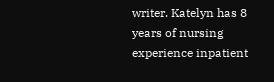writer. Katelyn has 8 years of nursing experience inpatient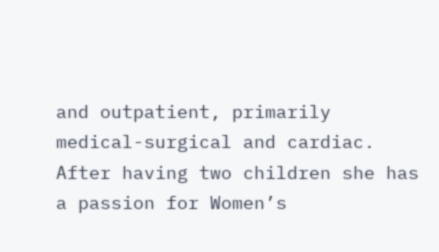and outpatient, primarily medical-surgical and cardiac. After having two children she has a passion for Women’s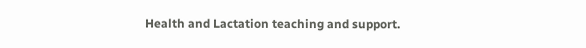Health and Lactation teaching and support.